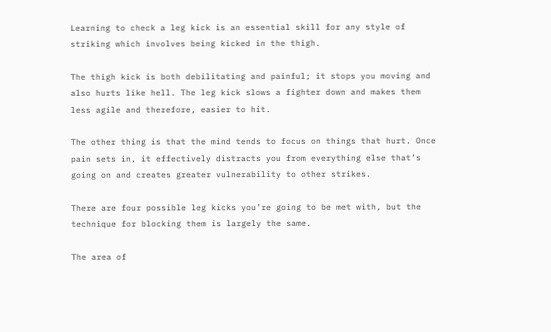Learning to check a leg kick is an essential skill for any style of striking which involves being kicked in the thigh.

The thigh kick is both debilitating and painful; it stops you moving and also hurts like hell. The leg kick slows a fighter down and makes them less agile and therefore, easier to hit.

The other thing is that the mind tends to focus on things that hurt. Once pain sets in, it effectively distracts you from everything else that’s going on and creates greater vulnerability to other strikes.

There are four possible leg kicks you’re going to be met with, but the technique for blocking them is largely the same.

The area of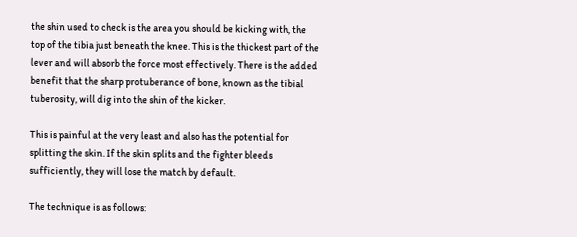the shin used to check is the area you should be kicking with, the top of the tibia just beneath the knee. This is the thickest part of the lever and will absorb the force most effectively. There is the added benefit that the sharp protuberance of bone, known as the tibial tuberosity, will dig into the shin of the kicker.

This is painful at the very least and also has the potential for splitting the skin. If the skin splits and the fighter bleeds sufficiently, they will lose the match by default.

The technique is as follows: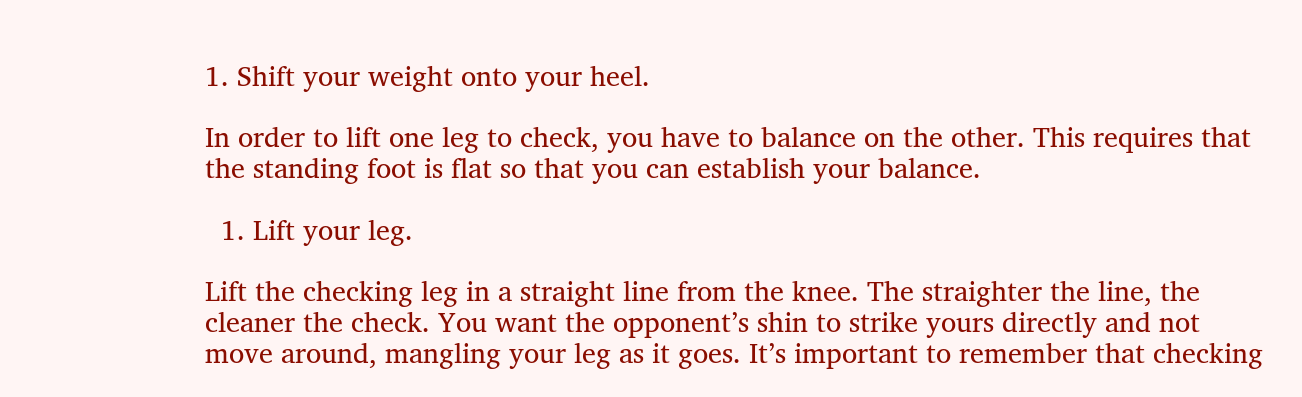1. Shift your weight onto your heel.

In order to lift one leg to check, you have to balance on the other. This requires that the standing foot is flat so that you can establish your balance.

  1. Lift your leg.

Lift the checking leg in a straight line from the knee. The straighter the line, the cleaner the check. You want the opponent’s shin to strike yours directly and not move around, mangling your leg as it goes. It’s important to remember that checking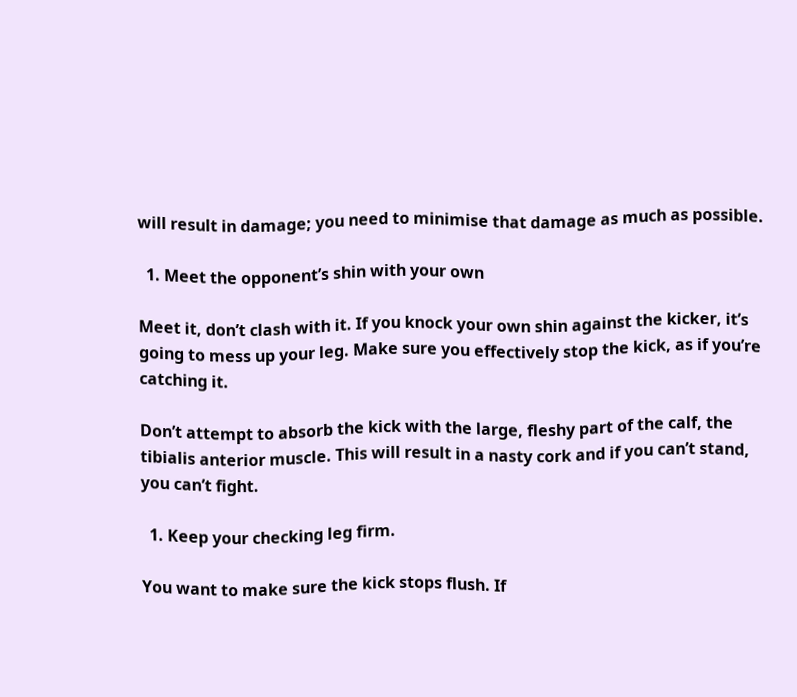will result in damage; you need to minimise that damage as much as possible.

  1. Meet the opponent’s shin with your own

Meet it, don’t clash with it. If you knock your own shin against the kicker, it’s going to mess up your leg. Make sure you effectively stop the kick, as if you’re catching it.

Don’t attempt to absorb the kick with the large, fleshy part of the calf, the tibialis anterior muscle. This will result in a nasty cork and if you can’t stand, you can’t fight.

  1. Keep your checking leg firm.

You want to make sure the kick stops flush. If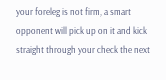your foreleg is not firm, a smart opponent will pick up on it and kick straight through your check the next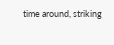time around, striking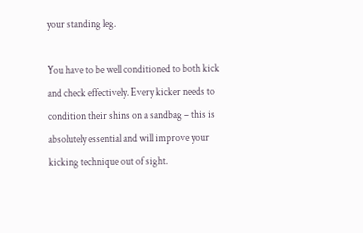your standing leg.

You have to be well conditioned to both kick and check effectively. Every kicker needs to condition their shins on a sandbag – this is absolutely essential and will improve your kicking technique out of sight.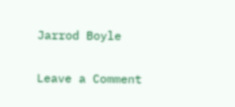Jarrod Boyle

Leave a Comment